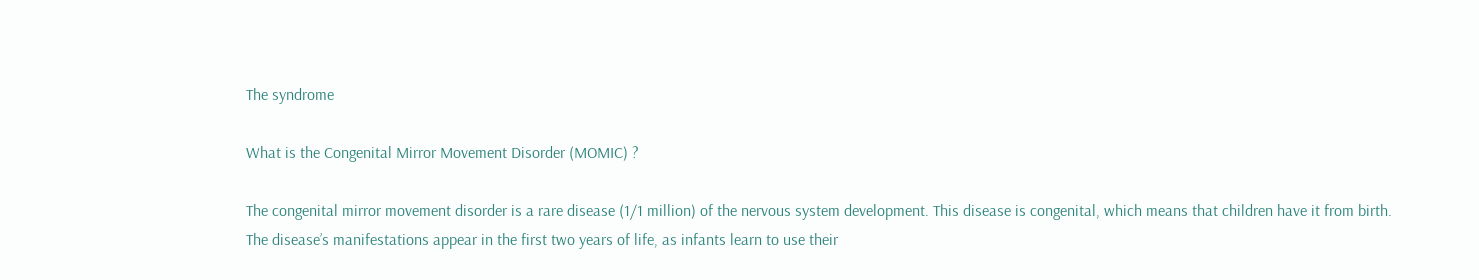The syndrome

What is the Congenital Mirror Movement Disorder (MOMIC) ?

The congenital mirror movement disorder is a rare disease (1/1 million) of the nervous system development. This disease is congenital, which means that children have it from birth.
The disease’s manifestations appear in the first two years of life, as infants learn to use their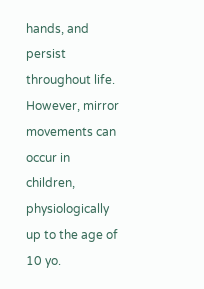hands, and persist throughout life. However, mirror movements can occur in children, physiologically up to the age of 10 yo.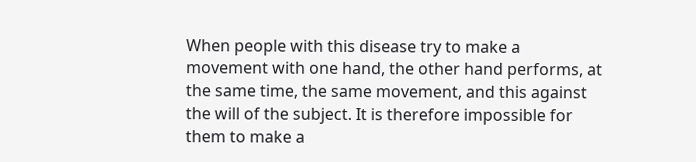When people with this disease try to make a movement with one hand, the other hand performs, at the same time, the same movement, and this against the will of the subject. It is therefore impossible for them to make a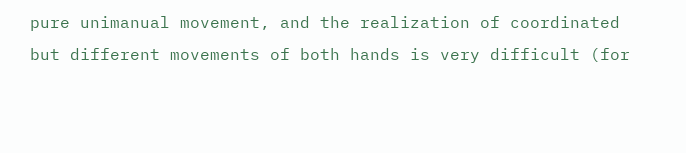pure unimanual movement, and the realization of coordinated but different movements of both hands is very difficult (for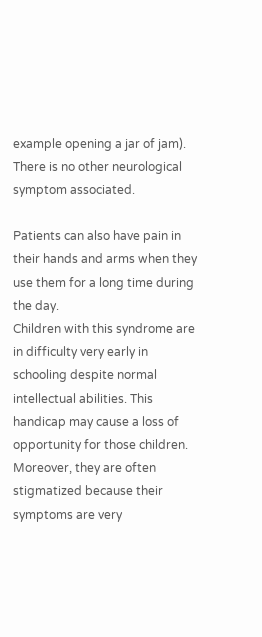example opening a jar of jam). There is no other neurological symptom associated.

Patients can also have pain in their hands and arms when they use them for a long time during the day.
Children with this syndrome are in difficulty very early in schooling despite normal intellectual abilities. This handicap may cause a loss of opportunity for those children. Moreover, they are often stigmatized because their symptoms are very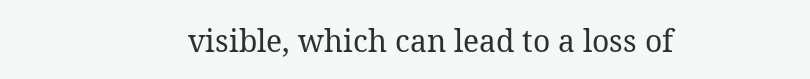visible, which can lead to a loss of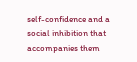self-confidence and a social inhibition that accompanies them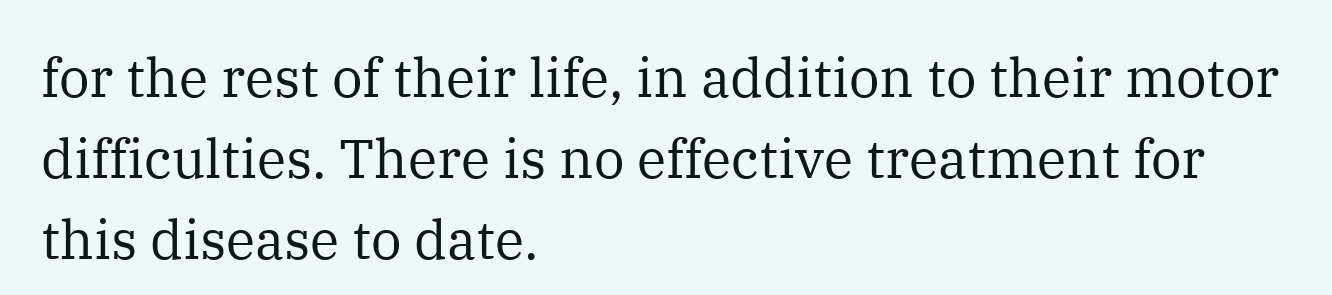for the rest of their life, in addition to their motor difficulties. There is no effective treatment for this disease to date.